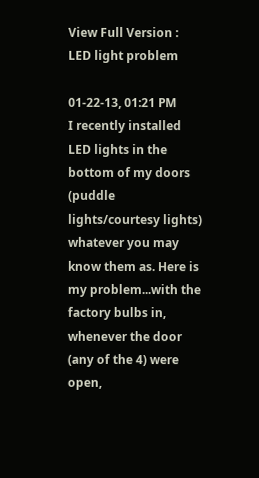View Full Version : LED light problem

01-22-13, 01:21 PM
I recently installed LED lights in the bottom of my doors (puddle lights/courtesy lights) whatever you may know them as. Here is my problem...with the factory bulbs in, whenever the door (any of the 4) were open,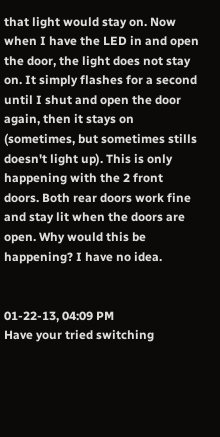that light would stay on. Now when I have the LED in and open the door, the light does not stay on. It simply flashes for a second until I shut and open the door again, then it stays on (sometimes, but sometimes stills doesn't light up). This is only happening with the 2 front doors. Both rear doors work fine and stay lit when the doors are open. Why would this be happening? I have no idea.


01-22-13, 04:09 PM
Have your tried switching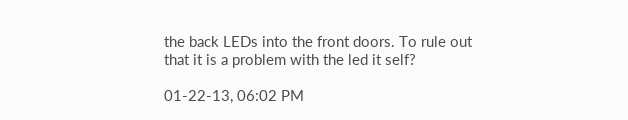the back LEDs into the front doors. To rule out that it is a problem with the led it self?

01-22-13, 06:02 PM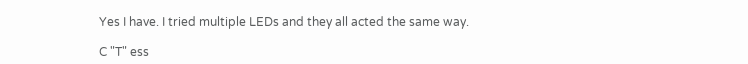Yes I have. I tried multiple LEDs and they all acted the same way.

C "T" ess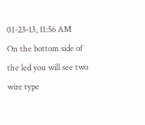01-23-13, 11:56 AM
On the bottom side of the led you will see two wire type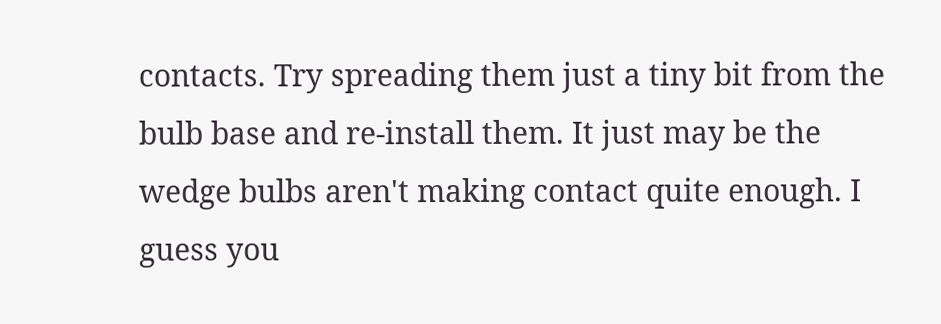contacts. Try spreading them just a tiny bit from the bulb base and re-install them. It just may be the wedge bulbs aren't making contact quite enough. I guess you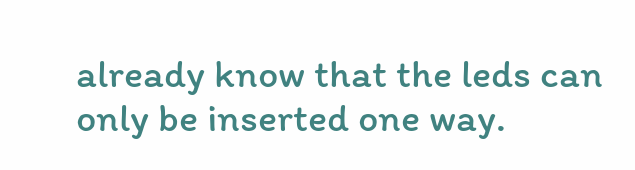already know that the leds can only be inserted one way.